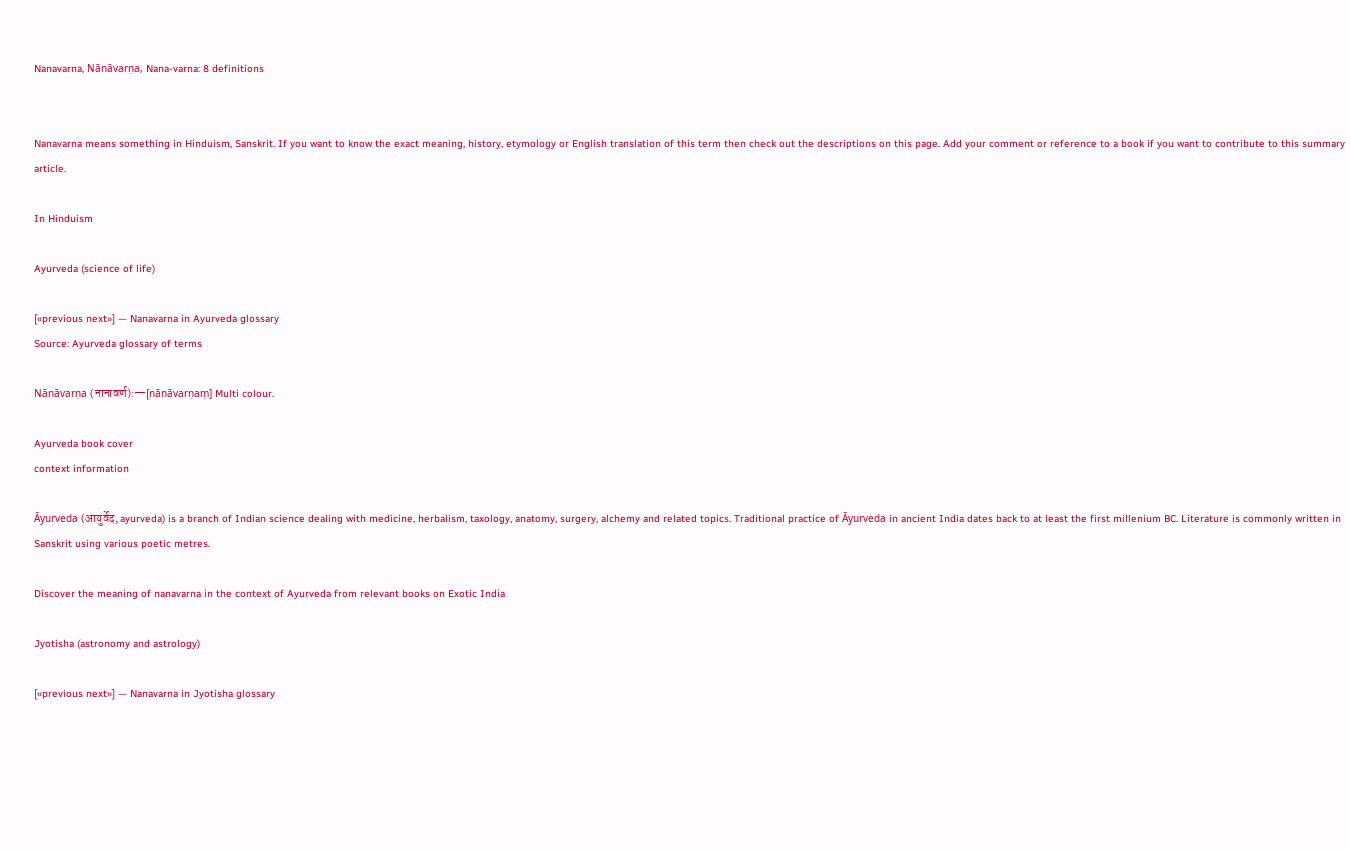Nanavarna, Nānāvarṇa, Nana-varna: 8 definitions


Nanavarna means something in Hinduism, Sanskrit. If you want to know the exact meaning, history, etymology or English translation of this term then check out the descriptions on this page. Add your comment or reference to a book if you want to contribute to this summary article.

In Hinduism

Ayurveda (science of life)

[«previous next»] — Nanavarna in Ayurveda glossary
Source: Ayurveda glossary of terms

Nānāvarṇa (नानावर्ण):—[nānāvarṇaṃ] Multi colour.

Ayurveda book cover
context information

Āyurveda (आयुर्वेद, ayurveda) is a branch of Indian science dealing with medicine, herbalism, taxology, anatomy, surgery, alchemy and related topics. Traditional practice of Āyurveda in ancient India dates back to at least the first millenium BC. Literature is commonly written in Sanskrit using various poetic metres.

Discover the meaning of nanavarna in the context of Ayurveda from relevant books on Exotic India

Jyotisha (astronomy and astrology)

[«previous next»] — Nanavarna in Jyotisha glossary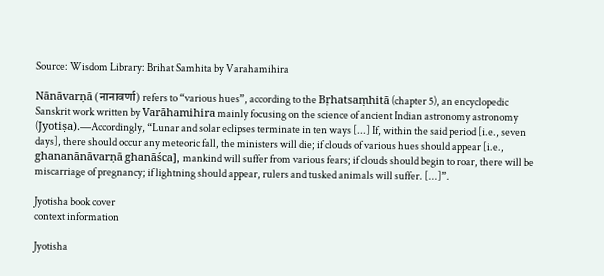Source: Wisdom Library: Brihat Samhita by Varahamihira

Nānāvarṇā (नानावर्णा) refers to “various hues”, according to the Bṛhatsaṃhitā (chapter 5), an encyclopedic Sanskrit work written by Varāhamihira mainly focusing on the science of ancient Indian astronomy astronomy (Jyotiṣa).—Accordingly, “Lunar and solar eclipses terminate in ten ways [...] If, within the said period [i.e., seven days], there should occur any meteoric fall, the ministers will die; if clouds of various hues should appear [i.e., ghananānāvarṇā ghanāśca], mankind will suffer from various fears; if clouds should begin to roar, there will be miscarriage of pregnancy; if lightning should appear, rulers and tusked animals will suffer. [...]”.

Jyotisha book cover
context information

Jyotisha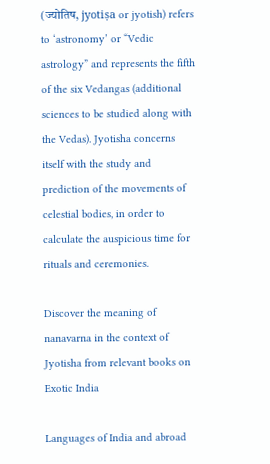(ज्योतिष, jyotiṣa or jyotish) refers to ‘astronomy’ or “Vedic astrology” and represents the fifth of the six Vedangas (additional sciences to be studied along with the Vedas). Jyotisha concerns itself with the study and prediction of the movements of celestial bodies, in order to calculate the auspicious time for rituals and ceremonies.

Discover the meaning of nanavarna in the context of Jyotisha from relevant books on Exotic India

Languages of India and abroad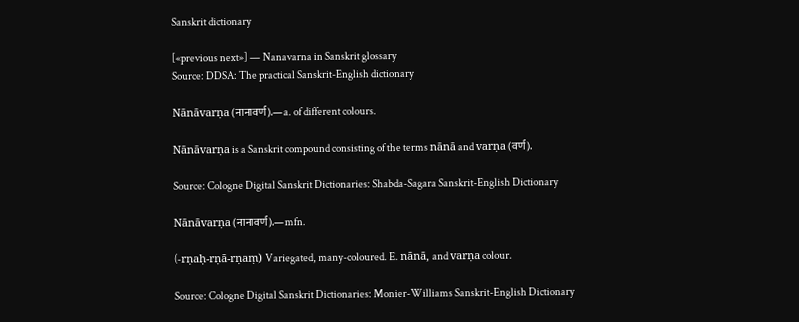Sanskrit dictionary

[«previous next»] — Nanavarna in Sanskrit glossary
Source: DDSA: The practical Sanskrit-English dictionary

Nānāvarṇa (नानावर्ण).—a. of different colours.

Nānāvarṇa is a Sanskrit compound consisting of the terms nānā and varṇa (वर्ण).

Source: Cologne Digital Sanskrit Dictionaries: Shabda-Sagara Sanskrit-English Dictionary

Nānāvarṇa (नानावर्ण).—mfn.

(-rṇaḥ-rṇā-rṇaṃ) Variegated, many-coloured. E. nānā, and varṇa colour.

Source: Cologne Digital Sanskrit Dictionaries: Monier-Williams Sanskrit-English Dictionary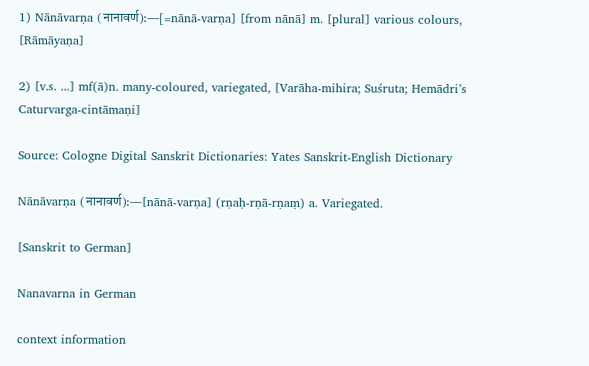1) Nānāvarṇa (नानावर्ण):—[=nānā-varṇa] [from nānā] m. [plural] various colours, [Rāmāyaṇa]

2) [v.s. ...] mf(ā)n. many-coloured, variegated, [Varāha-mihira; Suśruta; Hemādri’s Caturvarga-cintāmaṇi]

Source: Cologne Digital Sanskrit Dictionaries: Yates Sanskrit-English Dictionary

Nānāvarṇa (नानावर्ण):—[nānā-varṇa] (rṇaḥ-rṇā-rṇaṃ) a. Variegated.

[Sanskrit to German]

Nanavarna in German

context information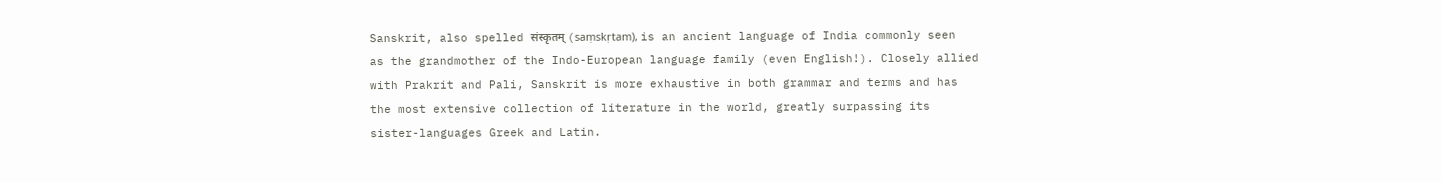Sanskrit, also spelled संस्कृतम् (saṃskṛtam), is an ancient language of India commonly seen as the grandmother of the Indo-European language family (even English!). Closely allied with Prakrit and Pali, Sanskrit is more exhaustive in both grammar and terms and has the most extensive collection of literature in the world, greatly surpassing its sister-languages Greek and Latin.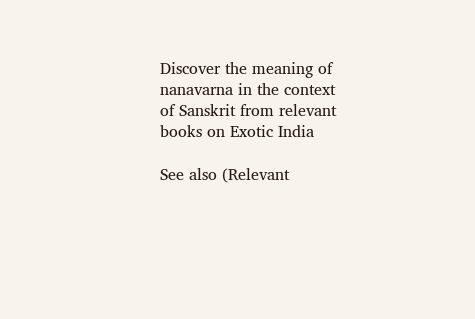Discover the meaning of nanavarna in the context of Sanskrit from relevant books on Exotic India

See also (Relevant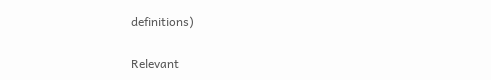definitions)

Relevant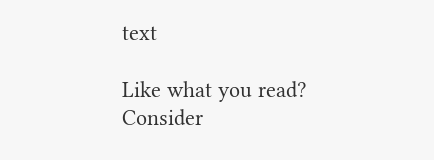text

Like what you read? Consider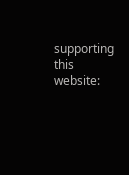supporting this website: